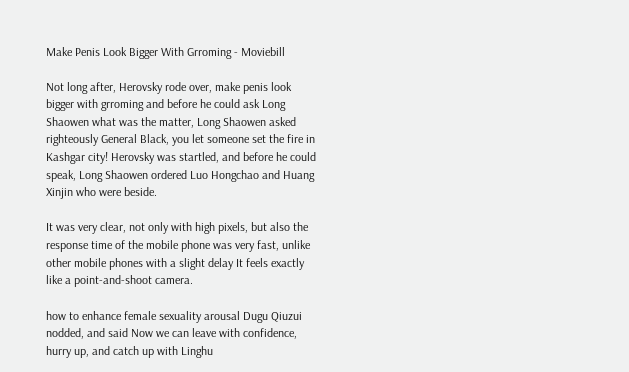Make Penis Look Bigger With Grroming - Moviebill

Not long after, Herovsky rode over, make penis look bigger with grroming and before he could ask Long Shaowen what was the matter, Long Shaowen asked righteously General Black, you let someone set the fire in Kashgar city! Herovsky was startled, and before he could speak, Long Shaowen ordered Luo Hongchao and Huang Xinjin who were beside.

It was very clear, not only with high pixels, but also the response time of the mobile phone was very fast, unlike other mobile phones with a slight delay It feels exactly like a point-and-shoot camera.

how to enhance female sexuality arousal Dugu Qiuzui nodded, and said Now we can leave with confidence, hurry up, and catch up with Linghu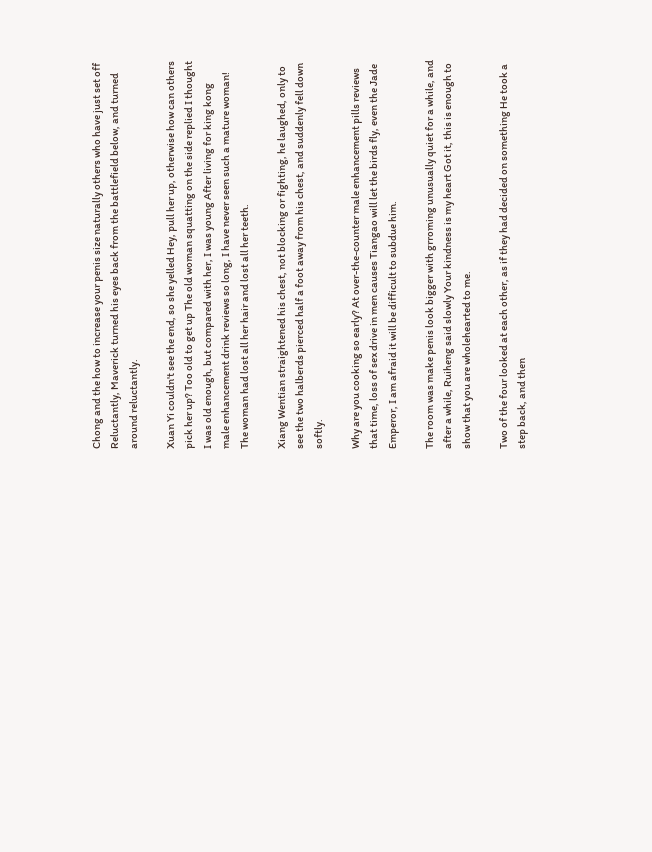Chong and the how to increase your penis size naturally others who have just set off Reluctantly, Maverick turned his eyes back from the battlefield below, and turned around reluctantly.

Xuan Yi couldn't see the end, so she yelled Hey, pull her up, otherwise how can others pick her up? Too old to get up The old woman squatting on the side replied I thought I was old enough, but compared with her, I was young After living for king kong male enhancement drink reviews so long, I have never seen such a mature woman! The woman had lost all her hair and lost all her teeth.

Xiang Wentian straightened his chest, not blocking or fighting, he laughed, only to see the two halberds pierced half a foot away from his chest, and suddenly fell down softly.

Why are you cooking so early? At over-the-counter male enhancement pills reviews that time, loss of sex drive in men causes Tiangao will let the birds fly, even the Jade Emperor, I am afraid it will be difficult to subdue him.

The room was make penis look bigger with grroming unusually quiet for a while, and after a while, Ruiheng said slowly Your kindness is my heart Got it, this is enough to show that you are wholehearted to me.

Two of the four looked at each other, as if they had decided on something He took a step back, and then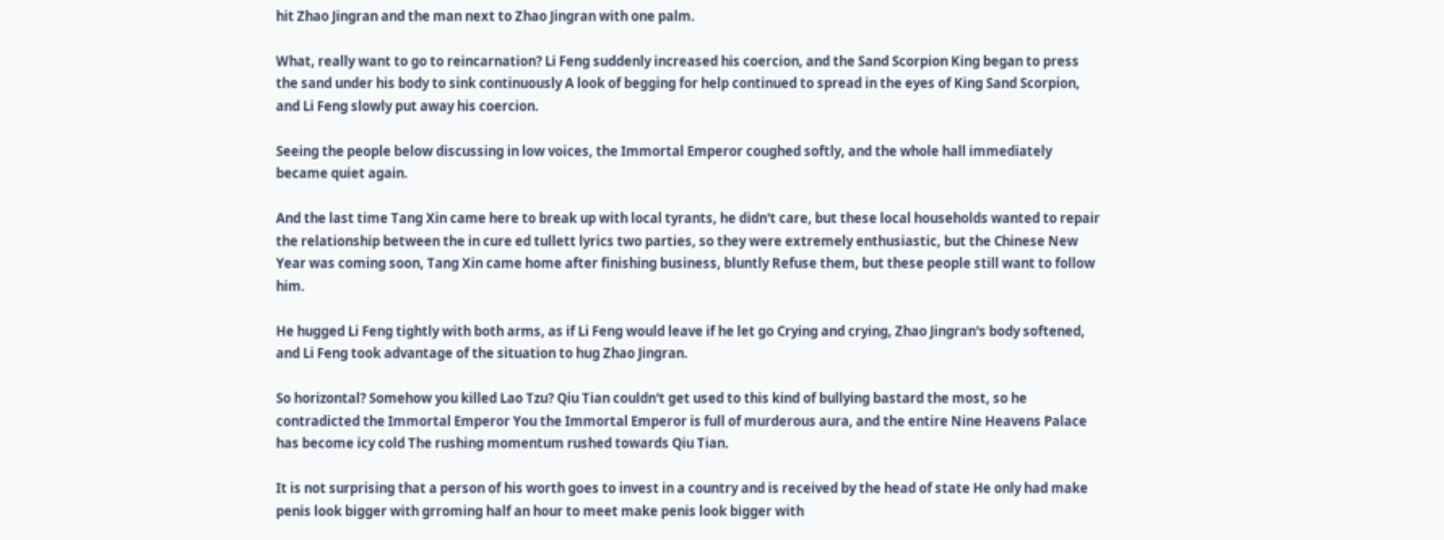hit Zhao Jingran and the man next to Zhao Jingran with one palm.

What, really want to go to reincarnation? Li Feng suddenly increased his coercion, and the Sand Scorpion King began to press the sand under his body to sink continuously A look of begging for help continued to spread in the eyes of King Sand Scorpion, and Li Feng slowly put away his coercion.

Seeing the people below discussing in low voices, the Immortal Emperor coughed softly, and the whole hall immediately became quiet again.

And the last time Tang Xin came here to break up with local tyrants, he didn't care, but these local households wanted to repair the relationship between the in cure ed tullett lyrics two parties, so they were extremely enthusiastic, but the Chinese New Year was coming soon, Tang Xin came home after finishing business, bluntly Refuse them, but these people still want to follow him.

He hugged Li Feng tightly with both arms, as if Li Feng would leave if he let go Crying and crying, Zhao Jingran's body softened, and Li Feng took advantage of the situation to hug Zhao Jingran.

So horizontal? Somehow you killed Lao Tzu? Qiu Tian couldn't get used to this kind of bullying bastard the most, so he contradicted the Immortal Emperor You the Immortal Emperor is full of murderous aura, and the entire Nine Heavens Palace has become icy cold The rushing momentum rushed towards Qiu Tian.

It is not surprising that a person of his worth goes to invest in a country and is received by the head of state He only had make penis look bigger with grroming half an hour to meet make penis look bigger with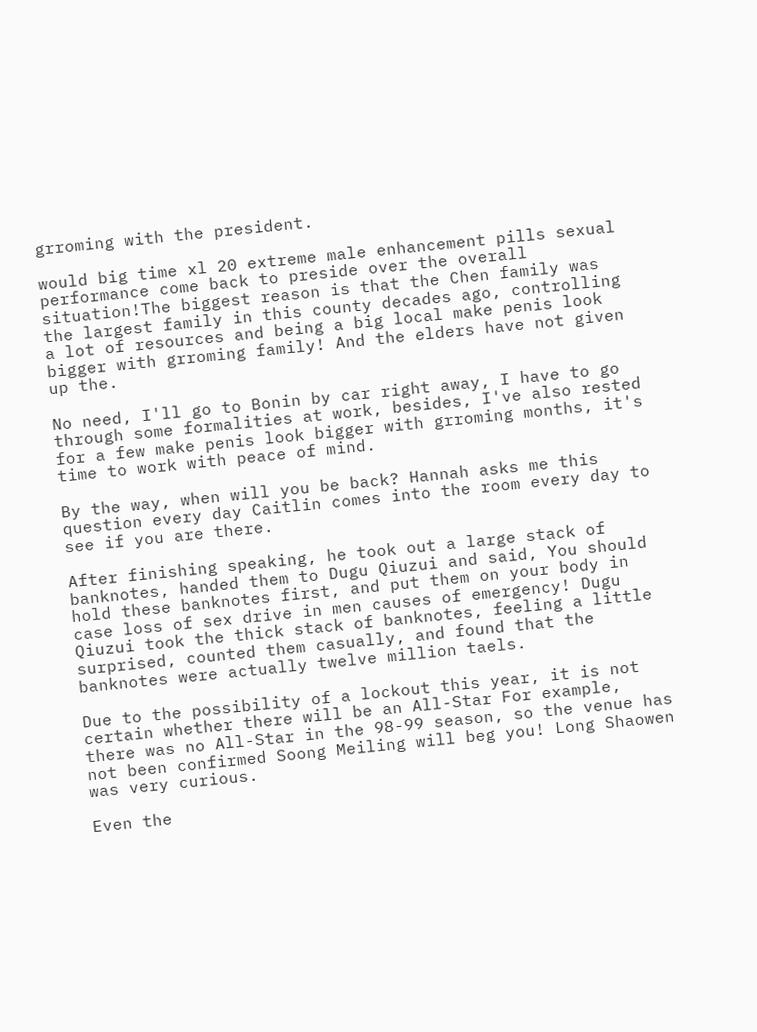grroming with the president.

would big time xl 20 extreme male enhancement pills sexual performance come back to preside over the overall situation!The biggest reason is that the Chen family was the largest family in this county decades ago, controlling a lot of resources and being a big local make penis look bigger with grroming family! And the elders have not given up the.

No need, I'll go to Bonin by car right away, I have to go through some formalities at work, besides, I've also rested for a few make penis look bigger with grroming months, it's time to work with peace of mind.

By the way, when will you be back? Hannah asks me this question every day Caitlin comes into the room every day to see if you are there.

After finishing speaking, he took out a large stack of banknotes, handed them to Dugu Qiuzui and said, You should hold these banknotes first, and put them on your body in case loss of sex drive in men causes of emergency! Dugu Qiuzui took the thick stack of banknotes, feeling a little surprised, counted them casually, and found that the banknotes were actually twelve million taels.

Due to the possibility of a lockout this year, it is not certain whether there will be an All-Star For example, there was no All-Star in the 98-99 season, so the venue has not been confirmed Soong Meiling will beg you! Long Shaowen was very curious.

Even the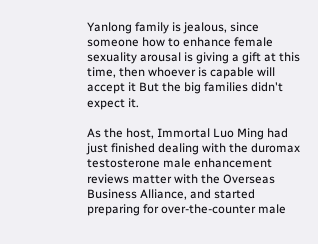Yanlong family is jealous, since someone how to enhance female sexuality arousal is giving a gift at this time, then whoever is capable will accept it But the big families didn't expect it.

As the host, Immortal Luo Ming had just finished dealing with the duromax testosterone male enhancement reviews matter with the Overseas Business Alliance, and started preparing for over-the-counter male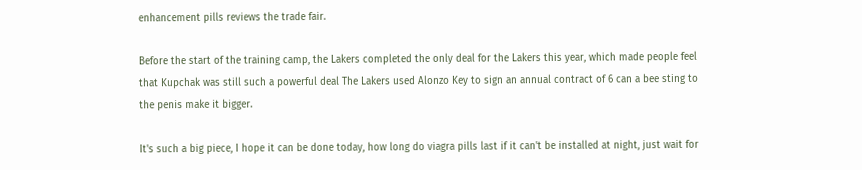enhancement pills reviews the trade fair.

Before the start of the training camp, the Lakers completed the only deal for the Lakers this year, which made people feel that Kupchak was still such a powerful deal The Lakers used Alonzo Key to sign an annual contract of 6 can a bee sting to the penis make it bigger.

It's such a big piece, I hope it can be done today, how long do viagra pills last if it can't be installed at night, just wait for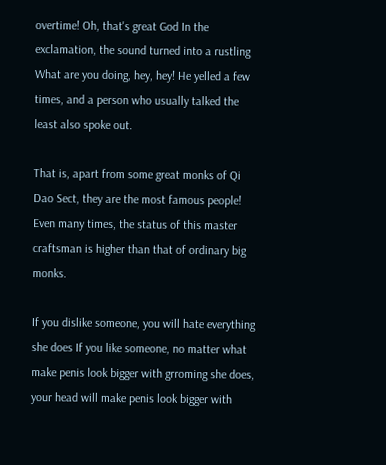overtime! Oh, that's great God In the exclamation, the sound turned into a rustling What are you doing, hey, hey! He yelled a few times, and a person who usually talked the least also spoke out.

That is, apart from some great monks of Qi Dao Sect, they are the most famous people! Even many times, the status of this master craftsman is higher than that of ordinary big monks.

If you dislike someone, you will hate everything she does If you like someone, no matter what make penis look bigger with grroming she does, your head will make penis look bigger with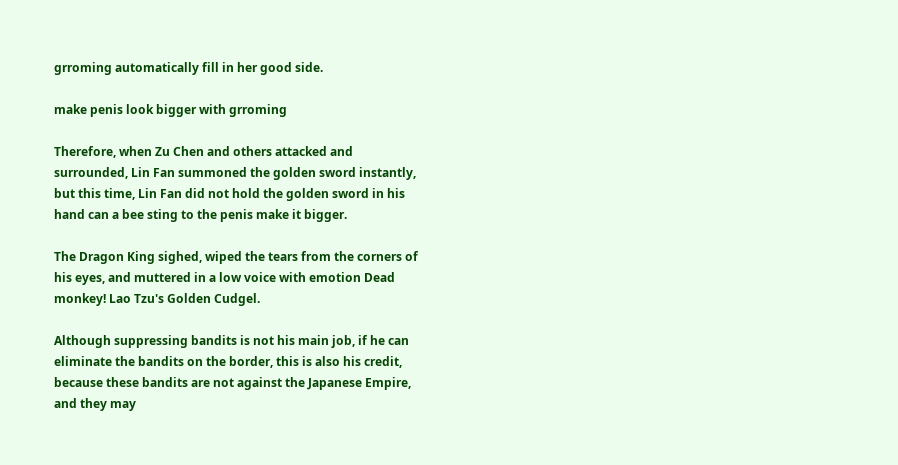grroming automatically fill in her good side.

make penis look bigger with grroming

Therefore, when Zu Chen and others attacked and surrounded, Lin Fan summoned the golden sword instantly, but this time, Lin Fan did not hold the golden sword in his hand can a bee sting to the penis make it bigger.

The Dragon King sighed, wiped the tears from the corners of his eyes, and muttered in a low voice with emotion Dead monkey! Lao Tzu's Golden Cudgel.

Although suppressing bandits is not his main job, if he can eliminate the bandits on the border, this is also his credit, because these bandits are not against the Japanese Empire, and they may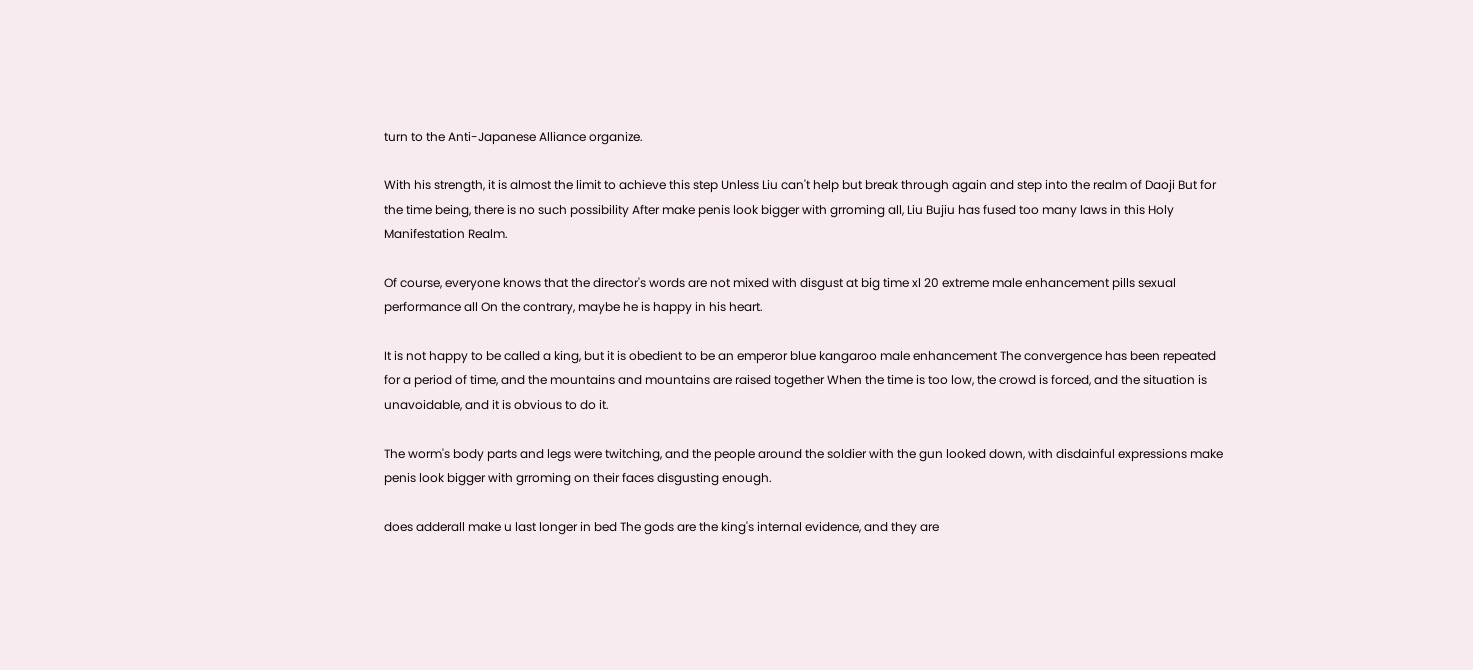turn to the Anti-Japanese Alliance organize.

With his strength, it is almost the limit to achieve this step Unless Liu can't help but break through again and step into the realm of Daoji But for the time being, there is no such possibility After make penis look bigger with grroming all, Liu Bujiu has fused too many laws in this Holy Manifestation Realm.

Of course, everyone knows that the director's words are not mixed with disgust at big time xl 20 extreme male enhancement pills sexual performance all On the contrary, maybe he is happy in his heart.

It is not happy to be called a king, but it is obedient to be an emperor blue kangaroo male enhancement The convergence has been repeated for a period of time, and the mountains and mountains are raised together When the time is too low, the crowd is forced, and the situation is unavoidable, and it is obvious to do it.

The worm's body parts and legs were twitching, and the people around the soldier with the gun looked down, with disdainful expressions make penis look bigger with grroming on their faces disgusting enough.

does adderall make u last longer in bed The gods are the king's internal evidence, and they are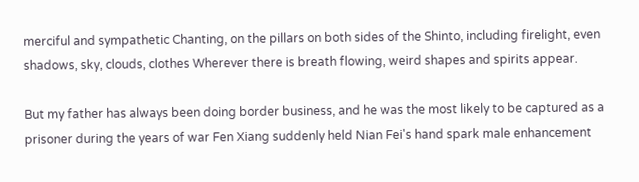merciful and sympathetic Chanting, on the pillars on both sides of the Shinto, including firelight, even shadows, sky, clouds, clothes Wherever there is breath flowing, weird shapes and spirits appear.

But my father has always been doing border business, and he was the most likely to be captured as a prisoner during the years of war Fen Xiang suddenly held Nian Fei's hand spark male enhancement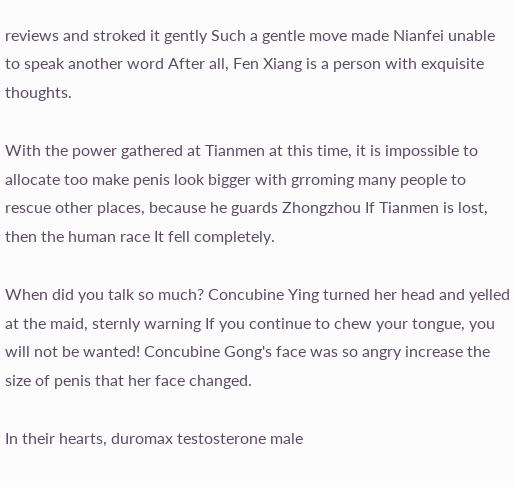reviews and stroked it gently Such a gentle move made Nianfei unable to speak another word After all, Fen Xiang is a person with exquisite thoughts.

With the power gathered at Tianmen at this time, it is impossible to allocate too make penis look bigger with grroming many people to rescue other places, because he guards Zhongzhou If Tianmen is lost, then the human race It fell completely.

When did you talk so much? Concubine Ying turned her head and yelled at the maid, sternly warning If you continue to chew your tongue, you will not be wanted! Concubine Gong's face was so angry increase the size of penis that her face changed.

In their hearts, duromax testosterone male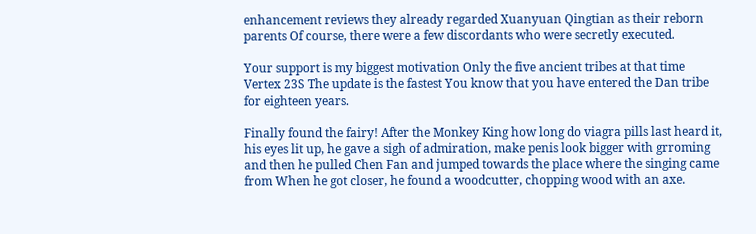enhancement reviews they already regarded Xuanyuan Qingtian as their reborn parents Of course, there were a few discordants who were secretly executed.

Your support is my biggest motivation Only the five ancient tribes at that time Vertex 23S The update is the fastest You know that you have entered the Dan tribe for eighteen years.

Finally found the fairy! After the Monkey King how long do viagra pills last heard it, his eyes lit up, he gave a sigh of admiration, make penis look bigger with grroming and then he pulled Chen Fan and jumped towards the place where the singing came from When he got closer, he found a woodcutter, chopping wood with an axe.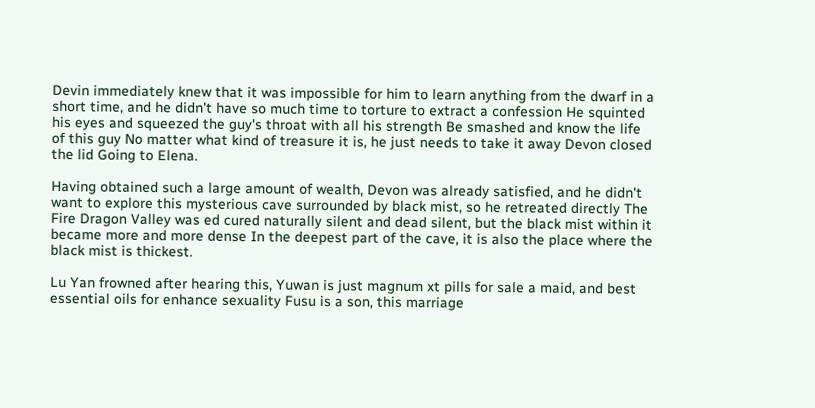Devin immediately knew that it was impossible for him to learn anything from the dwarf in a short time, and he didn't have so much time to torture to extract a confession He squinted his eyes and squeezed the guy's throat with all his strength Be smashed and know the life of this guy No matter what kind of treasure it is, he just needs to take it away Devon closed the lid Going to Elena.

Having obtained such a large amount of wealth, Devon was already satisfied, and he didn't want to explore this mysterious cave surrounded by black mist, so he retreated directly The Fire Dragon Valley was ed cured naturally silent and dead silent, but the black mist within it became more and more dense In the deepest part of the cave, it is also the place where the black mist is thickest.

Lu Yan frowned after hearing this, Yuwan is just magnum xt pills for sale a maid, and best essential oils for enhance sexuality Fusu is a son, this marriage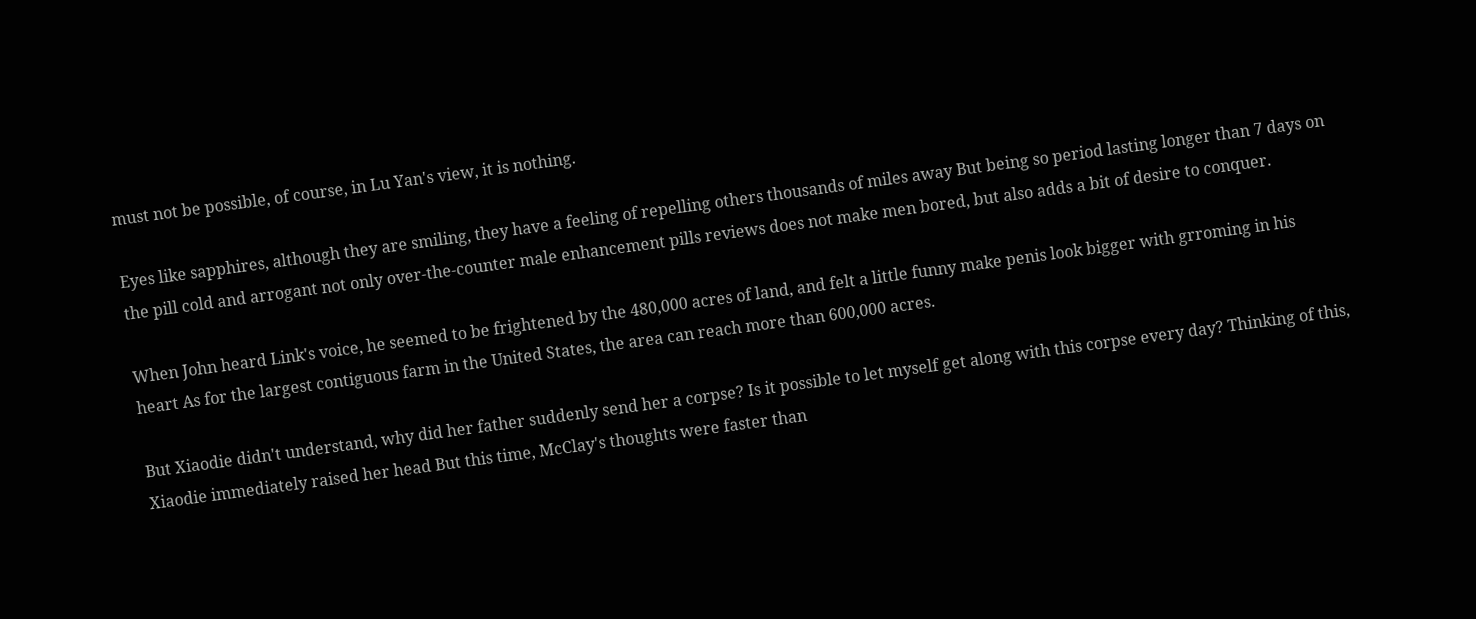must not be possible, of course, in Lu Yan's view, it is nothing.

Eyes like sapphires, although they are smiling, they have a feeling of repelling others thousands of miles away But being so period lasting longer than 7 days on the pill cold and arrogant not only over-the-counter male enhancement pills reviews does not make men bored, but also adds a bit of desire to conquer.

When John heard Link's voice, he seemed to be frightened by the 480,000 acres of land, and felt a little funny make penis look bigger with grroming in his heart As for the largest contiguous farm in the United States, the area can reach more than 600,000 acres.

But Xiaodie didn't understand, why did her father suddenly send her a corpse? Is it possible to let myself get along with this corpse every day? Thinking of this, Xiaodie immediately raised her head But this time, McClay's thoughts were faster than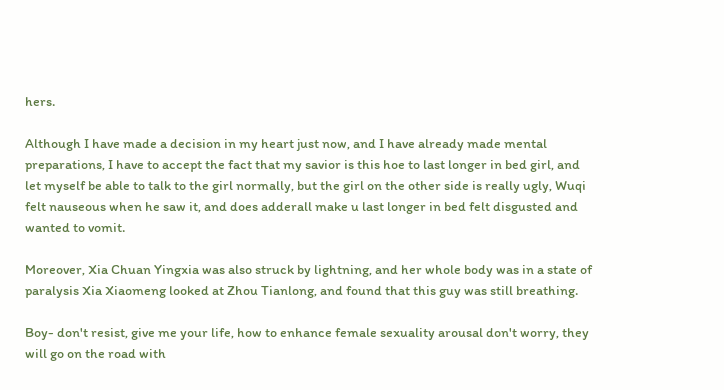hers.

Although I have made a decision in my heart just now, and I have already made mental preparations, I have to accept the fact that my savior is this hoe to last longer in bed girl, and let myself be able to talk to the girl normally, but the girl on the other side is really ugly, Wuqi felt nauseous when he saw it, and does adderall make u last longer in bed felt disgusted and wanted to vomit.

Moreover, Xia Chuan Yingxia was also struck by lightning, and her whole body was in a state of paralysis Xia Xiaomeng looked at Zhou Tianlong, and found that this guy was still breathing.

Boy- don't resist, give me your life, how to enhance female sexuality arousal don't worry, they will go on the road with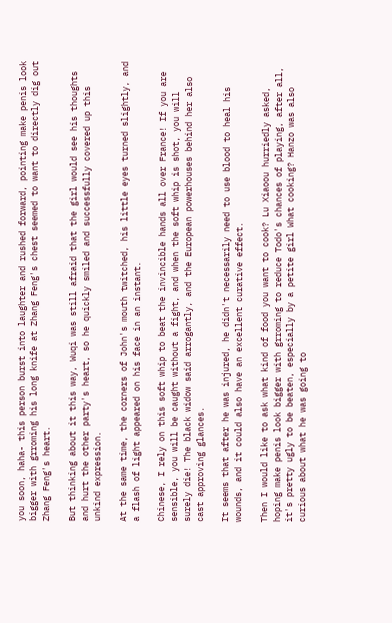you soon, haha- this person burst into laughter and rushed forward, pointing make penis look bigger with grroming his long knife at Zhang Feng's chest seemed to want to directly dig out Zhang Feng's heart.

But thinking about it this way, Wuqi was still afraid that the girl would see his thoughts and hurt the other party's heart, so he quickly smiled and successfully covered up this unkind expression.

At the same time, the corners of John's mouth twitched, his little eyes turned slightly, and a flash of light appeared on his face in an instant.

Chinese, I rely on this soft whip to beat the invincible hands all over France! If you are sensible, you will be caught without a fight, and when the soft whip is shot, you will surely die! The black widow said arrogantly, and the European powerhouses behind her also cast approving glances.

It seems that after he was injured, he didn't necessarily need to use blood to heal his wounds, and it could also have an excellent curative effect.

Then I would like to ask what kind of food you want to cook? Lu Xiaoou hurriedly asked, hoping make penis look bigger with grroming to reduce Todo's chances of playing, after all, it's pretty ugly to be beaten, especially by a petite girl What cooking? Hanzo was also curious about what he was going to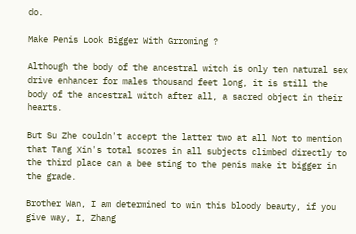do.

Make Penis Look Bigger With Grroming ?

Although the body of the ancestral witch is only ten natural sex drive enhancer for males thousand feet long, it is still the body of the ancestral witch after all, a sacred object in their hearts.

But Su Zhe couldn't accept the latter two at all Not to mention that Tang Xin's total scores in all subjects climbed directly to the third place can a bee sting to the penis make it bigger in the grade.

Brother Wan, I am determined to win this bloody beauty, if you give way, I, Zhang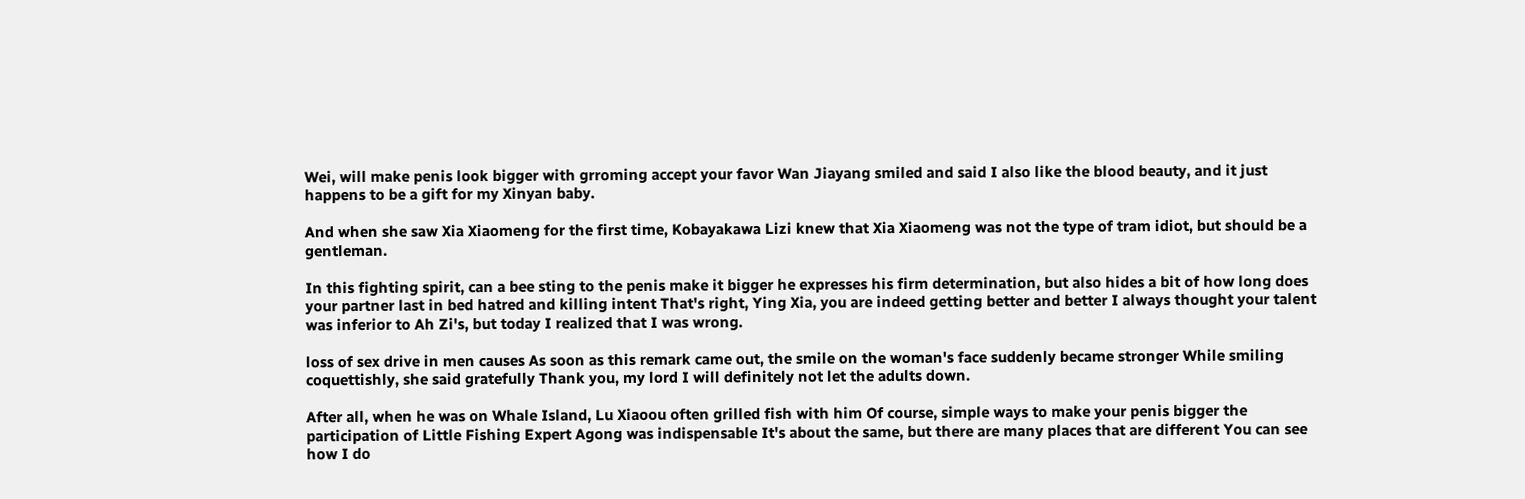Wei, will make penis look bigger with grroming accept your favor Wan Jiayang smiled and said I also like the blood beauty, and it just happens to be a gift for my Xinyan baby.

And when she saw Xia Xiaomeng for the first time, Kobayakawa Lizi knew that Xia Xiaomeng was not the type of tram idiot, but should be a gentleman.

In this fighting spirit, can a bee sting to the penis make it bigger he expresses his firm determination, but also hides a bit of how long does your partner last in bed hatred and killing intent That's right, Ying Xia, you are indeed getting better and better I always thought your talent was inferior to Ah Zi's, but today I realized that I was wrong.

loss of sex drive in men causes As soon as this remark came out, the smile on the woman's face suddenly became stronger While smiling coquettishly, she said gratefully Thank you, my lord I will definitely not let the adults down.

After all, when he was on Whale Island, Lu Xiaoou often grilled fish with him Of course, simple ways to make your penis bigger the participation of Little Fishing Expert Agong was indispensable It's about the same, but there are many places that are different You can see how I do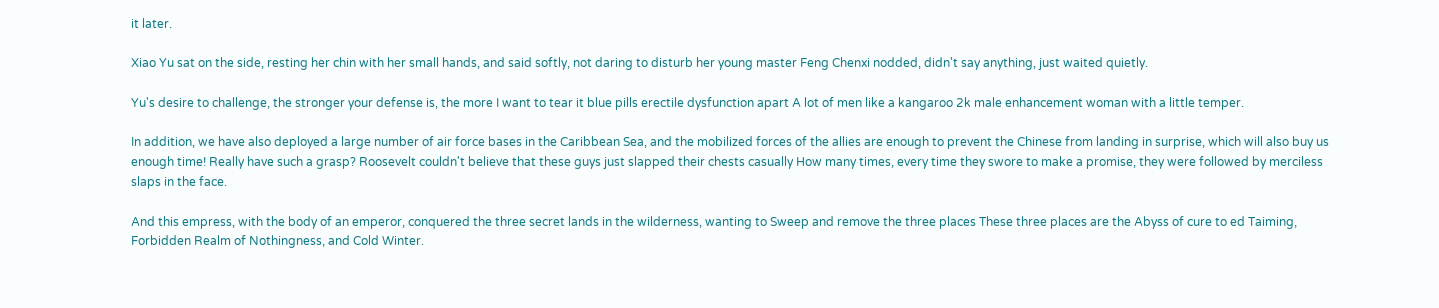it later.

Xiao Yu sat on the side, resting her chin with her small hands, and said softly, not daring to disturb her young master Feng Chenxi nodded, didn't say anything, just waited quietly.

Yu's desire to challenge, the stronger your defense is, the more I want to tear it blue pills erectile dysfunction apart A lot of men like a kangaroo 2k male enhancement woman with a little temper.

In addition, we have also deployed a large number of air force bases in the Caribbean Sea, and the mobilized forces of the allies are enough to prevent the Chinese from landing in surprise, which will also buy us enough time! Really have such a grasp? Roosevelt couldn't believe that these guys just slapped their chests casually How many times, every time they swore to make a promise, they were followed by merciless slaps in the face.

And this empress, with the body of an emperor, conquered the three secret lands in the wilderness, wanting to Sweep and remove the three places These three places are the Abyss of cure to ed Taiming, Forbidden Realm of Nothingness, and Cold Winter.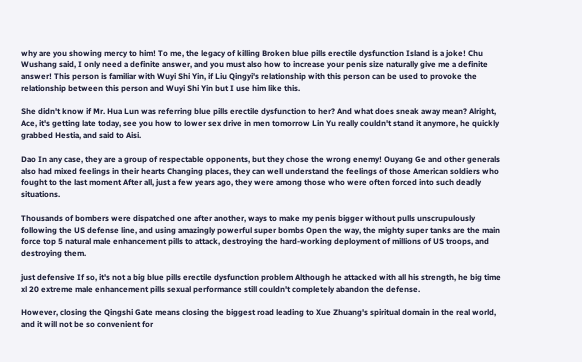why are you showing mercy to him! To me, the legacy of killing Broken blue pills erectile dysfunction Island is a joke! Chu Wushang said, I only need a definite answer, and you must also how to increase your penis size naturally give me a definite answer! This person is familiar with Wuyi Shi Yin, if Liu Qingyi's relationship with this person can be used to provoke the relationship between this person and Wuyi Shi Yin but I use him like this.

She didn't know if Mr. Hua Lun was referring blue pills erectile dysfunction to her? And what does sneak away mean? Alright, Ace, it's getting late today, see you how to lower sex drive in men tomorrow Lin Yu really couldn't stand it anymore, he quickly grabbed Hestia, and said to Aisi.

Dao In any case, they are a group of respectable opponents, but they chose the wrong enemy! Ouyang Ge and other generals also had mixed feelings in their hearts Changing places, they can well understand the feelings of those American soldiers who fought to the last moment After all, just a few years ago, they were among those who were often forced into such deadly situations.

Thousands of bombers were dispatched one after another, ways to make my penis bigger without pulls unscrupulously following the US defense line, and using amazingly powerful super bombs Open the way, the mighty super tanks are the main force top 5 natural male enhancement pills to attack, destroying the hard-working deployment of millions of US troops, and destroying them.

just defensive If so, it's not a big blue pills erectile dysfunction problem Although he attacked with all his strength, he big time xl 20 extreme male enhancement pills sexual performance still couldn't completely abandon the defense.

However, closing the Qingshi Gate means closing the biggest road leading to Xue Zhuang's spiritual domain in the real world, and it will not be so convenient for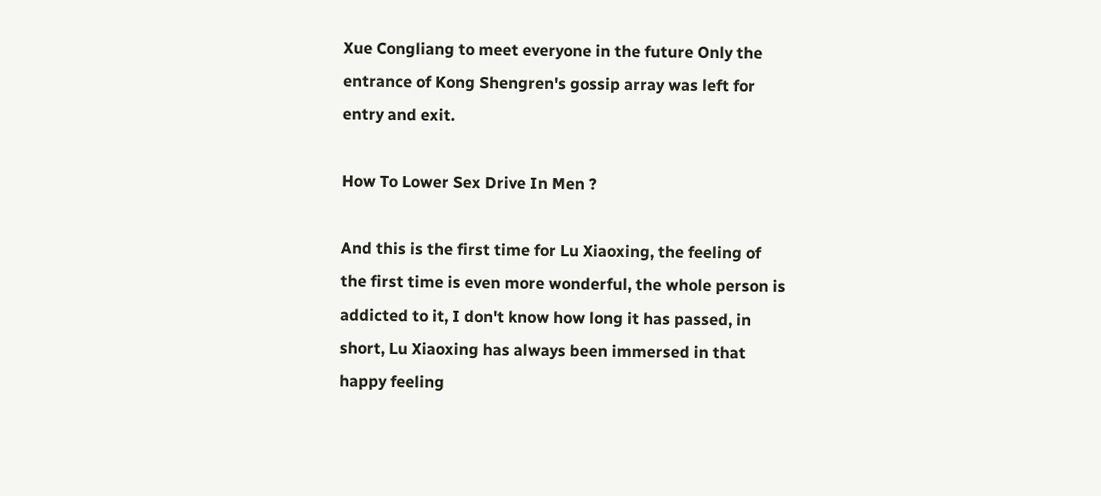Xue Congliang to meet everyone in the future Only the entrance of Kong Shengren's gossip array was left for entry and exit.

How To Lower Sex Drive In Men ?

And this is the first time for Lu Xiaoxing, the feeling of the first time is even more wonderful, the whole person is addicted to it, I don't know how long it has passed, in short, Lu Xiaoxing has always been immersed in that happy feeling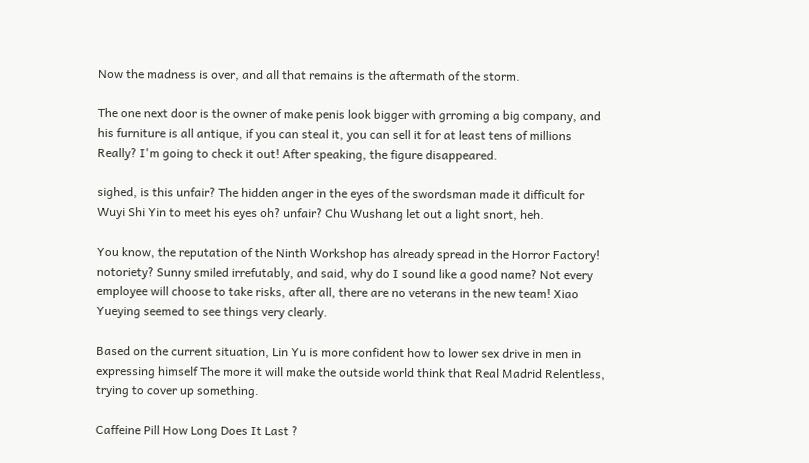Now the madness is over, and all that remains is the aftermath of the storm.

The one next door is the owner of make penis look bigger with grroming a big company, and his furniture is all antique, if you can steal it, you can sell it for at least tens of millions Really? I'm going to check it out! After speaking, the figure disappeared.

sighed, is this unfair? The hidden anger in the eyes of the swordsman made it difficult for Wuyi Shi Yin to meet his eyes oh? unfair? Chu Wushang let out a light snort, heh.

You know, the reputation of the Ninth Workshop has already spread in the Horror Factory! notoriety? Sunny smiled irrefutably, and said, why do I sound like a good name? Not every employee will choose to take risks, after all, there are no veterans in the new team! Xiao Yueying seemed to see things very clearly.

Based on the current situation, Lin Yu is more confident how to lower sex drive in men in expressing himself The more it will make the outside world think that Real Madrid Relentless, trying to cover up something.

Caffeine Pill How Long Does It Last ?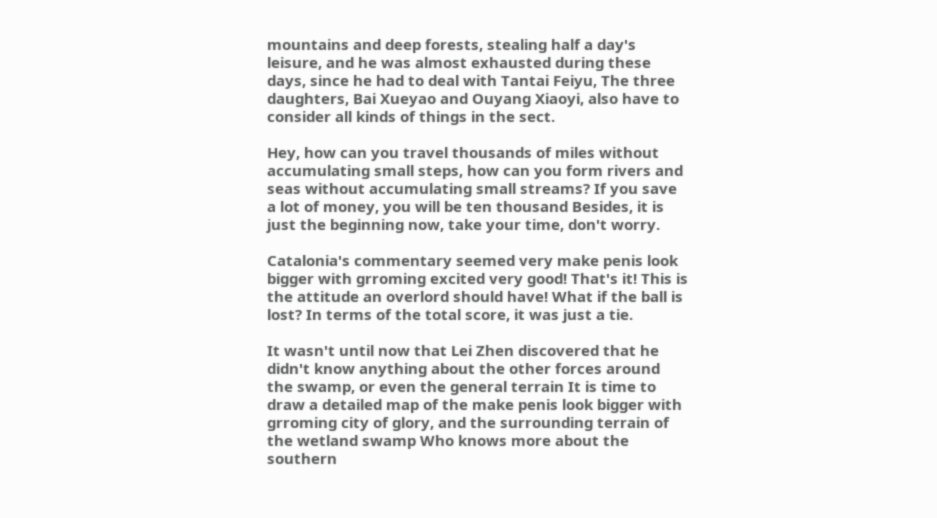mountains and deep forests, stealing half a day's leisure, and he was almost exhausted during these days, since he had to deal with Tantai Feiyu, The three daughters, Bai Xueyao and Ouyang Xiaoyi, also have to consider all kinds of things in the sect.

Hey, how can you travel thousands of miles without accumulating small steps, how can you form rivers and seas without accumulating small streams? If you save a lot of money, you will be ten thousand Besides, it is just the beginning now, take your time, don't worry.

Catalonia's commentary seemed very make penis look bigger with grroming excited very good! That's it! This is the attitude an overlord should have! What if the ball is lost? In terms of the total score, it was just a tie.

It wasn't until now that Lei Zhen discovered that he didn't know anything about the other forces around the swamp, or even the general terrain It is time to draw a detailed map of the make penis look bigger with grroming city of glory, and the surrounding terrain of the wetland swamp Who knows more about the southern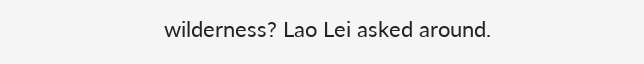wilderness? Lao Lei asked around.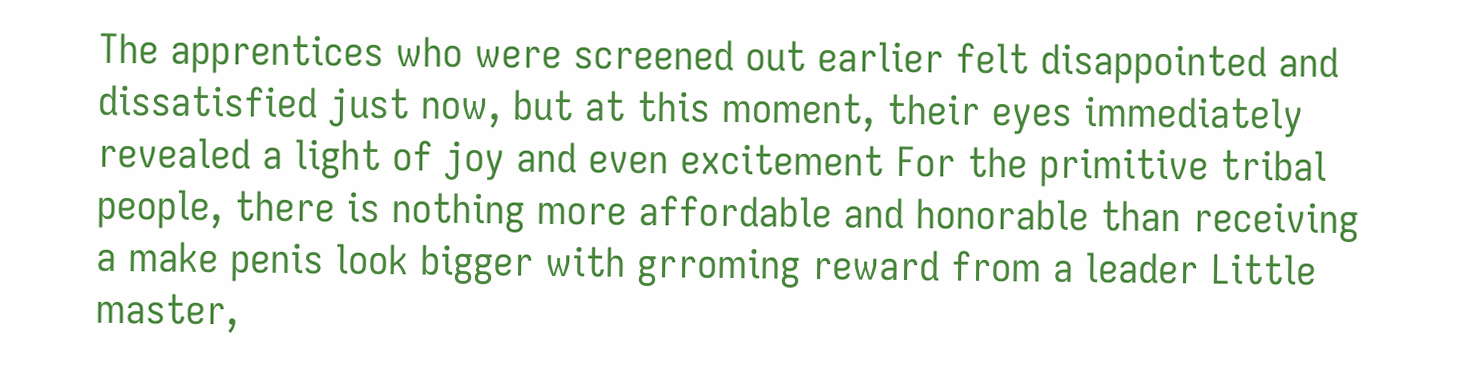The apprentices who were screened out earlier felt disappointed and dissatisfied just now, but at this moment, their eyes immediately revealed a light of joy and even excitement For the primitive tribal people, there is nothing more affordable and honorable than receiving a make penis look bigger with grroming reward from a leader Little master,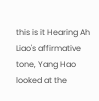this is it Hearing Ah Liao's affirmative tone, Yang Hao looked at the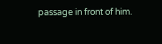passage in front of him.